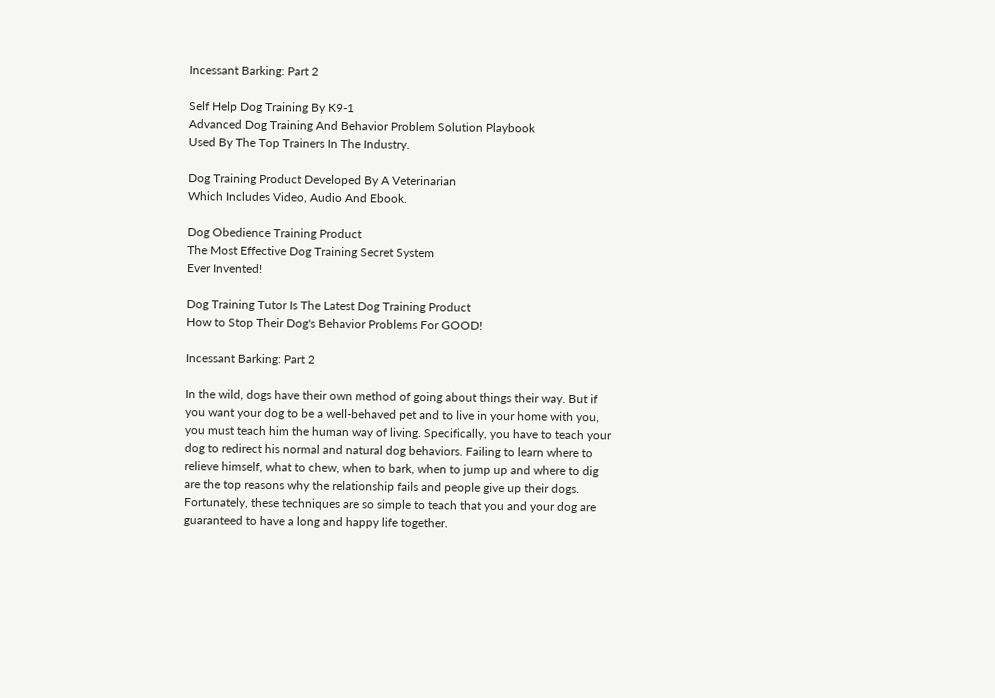Incessant Barking: Part 2

Self Help Dog Training By K9-1
Advanced Dog Training And Behavior Problem Solution Playbook
Used By The Top Trainers In The Industry.

Dog Training Product Developed By A Veterinarian
Which Includes Video, Audio And Ebook.

Dog Obedience Training Product
The Most Effective Dog Training Secret System
Ever Invented!

Dog Training Tutor Is The Latest Dog Training Product
How to Stop Their Dog's Behavior Problems For GOOD!

Incessant Barking: Part 2

In the wild, dogs have their own method of going about things their way. But if
you want your dog to be a well-behaved pet and to live in your home with you,
you must teach him the human way of living. Specifically, you have to teach your
dog to redirect his normal and natural dog behaviors. Failing to learn where to
relieve himself, what to chew, when to bark, when to jump up and where to dig
are the top reasons why the relationship fails and people give up their dogs.
Fortunately, these techniques are so simple to teach that you and your dog are
guaranteed to have a long and happy life together.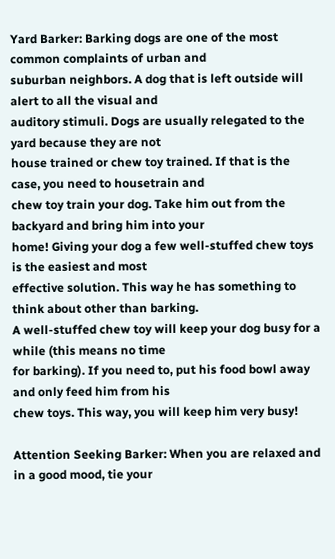Yard Barker: Barking dogs are one of the most common complaints of urban and
suburban neighbors. A dog that is left outside will alert to all the visual and
auditory stimuli. Dogs are usually relegated to the yard because they are not
house trained or chew toy trained. If that is the case, you need to housetrain and
chew toy train your dog. Take him out from the backyard and bring him into your
home! Giving your dog a few well-stuffed chew toys is the easiest and most
effective solution. This way he has something to think about other than barking.
A well-stuffed chew toy will keep your dog busy for a while (this means no time
for barking). If you need to, put his food bowl away and only feed him from his
chew toys. This way, you will keep him very busy!

Attention Seeking Barker: When you are relaxed and in a good mood, tie your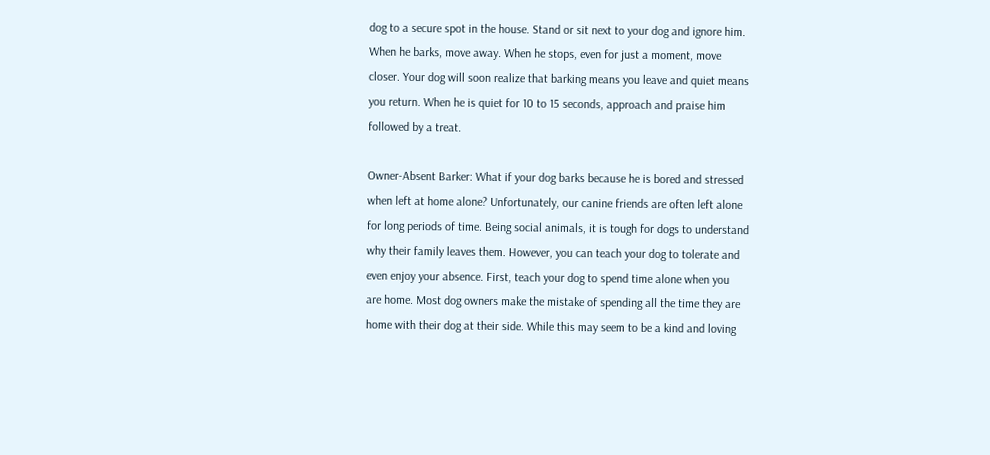dog to a secure spot in the house. Stand or sit next to your dog and ignore him.
When he barks, move away. When he stops, even for just a moment, move
closer. Your dog will soon realize that barking means you leave and quiet means
you return. When he is quiet for 10 to 15 seconds, approach and praise him
followed by a treat.

Owner-Absent Barker: What if your dog barks because he is bored and stressed
when left at home alone? Unfortunately, our canine friends are often left alone
for long periods of time. Being social animals, it is tough for dogs to understand
why their family leaves them. However, you can teach your dog to tolerate and
even enjoy your absence. First, teach your dog to spend time alone when you
are home. Most dog owners make the mistake of spending all the time they are
home with their dog at their side. While this may seem to be a kind and loving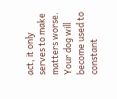act, it only serves to make matters worse. Your dog will become used to
constant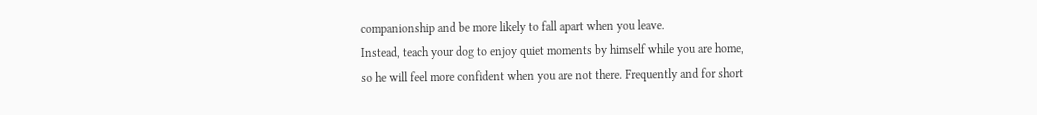companionship and be more likely to fall apart when you leave.
Instead, teach your dog to enjoy quiet moments by himself while you are home,
so he will feel more confident when you are not there. Frequently and for short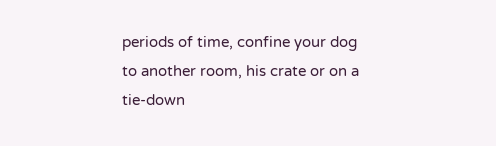periods of time, confine your dog to another room, his crate or on a tie-down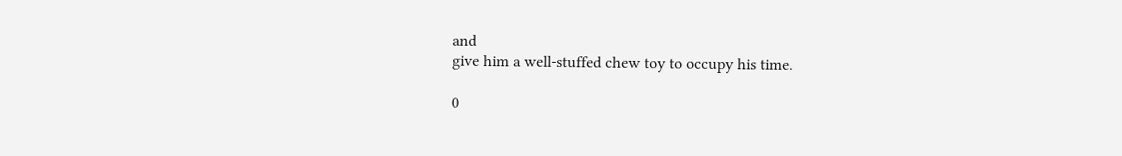and
give him a well-stuffed chew toy to occupy his time.

0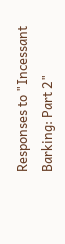Responses to "Incessant Barking: Part 2"